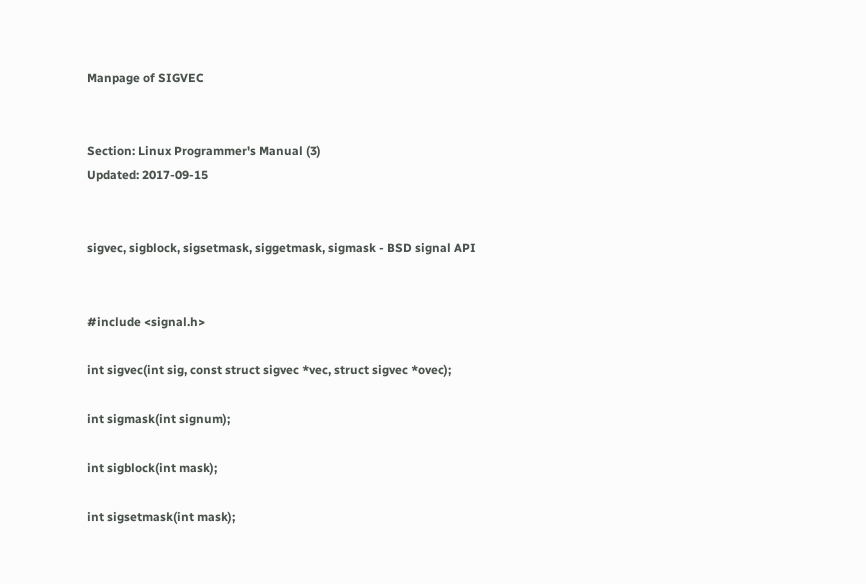Manpage of SIGVEC


Section: Linux Programmer's Manual (3)
Updated: 2017-09-15


sigvec, sigblock, sigsetmask, siggetmask, sigmask - BSD signal API


#include <signal.h>

int sigvec(int sig, const struct sigvec *vec, struct sigvec *ovec);

int sigmask(int signum);

int sigblock(int mask);

int sigsetmask(int mask);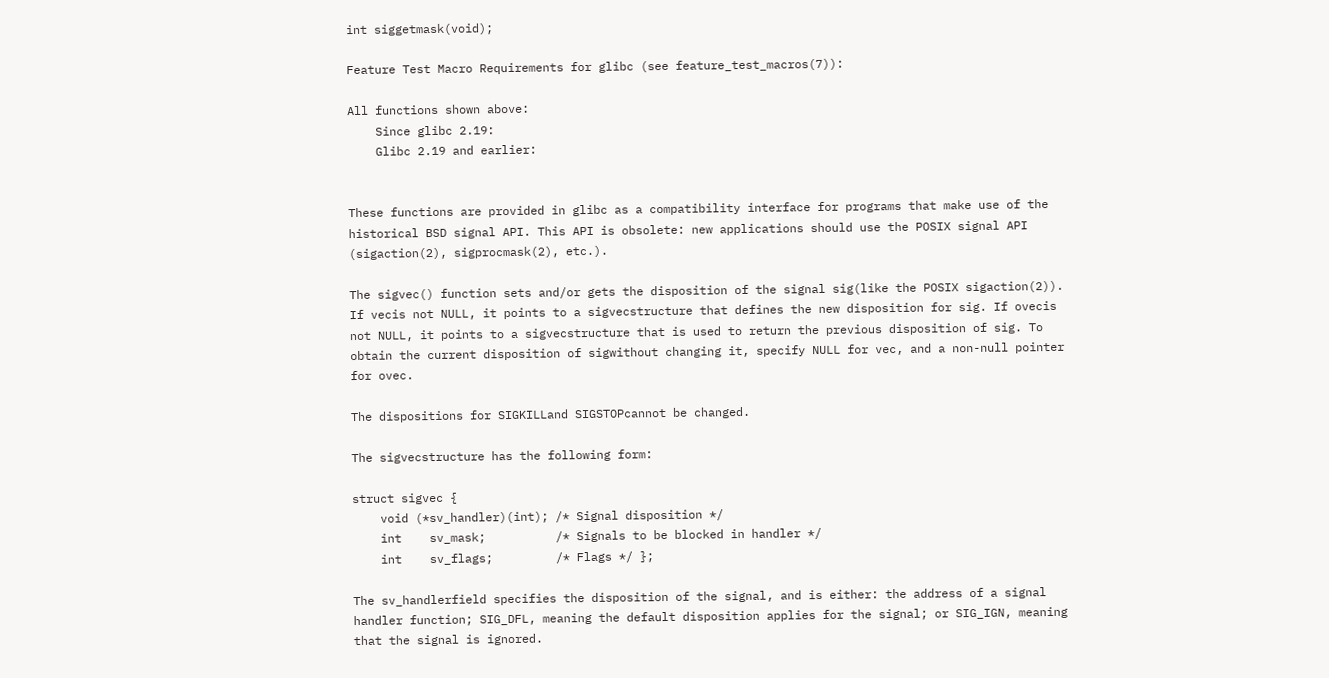int siggetmask(void);

Feature Test Macro Requirements for glibc (see feature_test_macros(7)):

All functions shown above:
    Since glibc 2.19:
    Glibc 2.19 and earlier:


These functions are provided in glibc as a compatibility interface for programs that make use of the historical BSD signal API. This API is obsolete: new applications should use the POSIX signal API (sigaction(2), sigprocmask(2), etc.).

The sigvec() function sets and/or gets the disposition of the signal sig(like the POSIX sigaction(2)). If vecis not NULL, it points to a sigvecstructure that defines the new disposition for sig. If ovecis not NULL, it points to a sigvecstructure that is used to return the previous disposition of sig. To obtain the current disposition of sigwithout changing it, specify NULL for vec, and a non-null pointer for ovec.

The dispositions for SIGKILLand SIGSTOPcannot be changed.

The sigvecstructure has the following form:

struct sigvec {
    void (*sv_handler)(int); /* Signal disposition */
    int    sv_mask;          /* Signals to be blocked in handler */
    int    sv_flags;         /* Flags */ };

The sv_handlerfield specifies the disposition of the signal, and is either: the address of a signal handler function; SIG_DFL, meaning the default disposition applies for the signal; or SIG_IGN, meaning that the signal is ignored.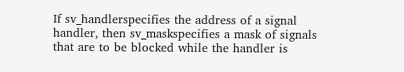If sv_handlerspecifies the address of a signal handler, then sv_maskspecifies a mask of signals that are to be blocked while the handler is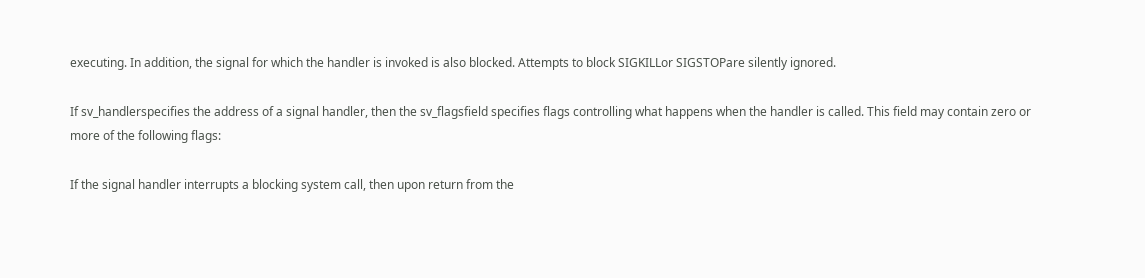executing. In addition, the signal for which the handler is invoked is also blocked. Attempts to block SIGKILLor SIGSTOPare silently ignored.

If sv_handlerspecifies the address of a signal handler, then the sv_flagsfield specifies flags controlling what happens when the handler is called. This field may contain zero or more of the following flags:

If the signal handler interrupts a blocking system call, then upon return from the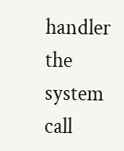handler the system call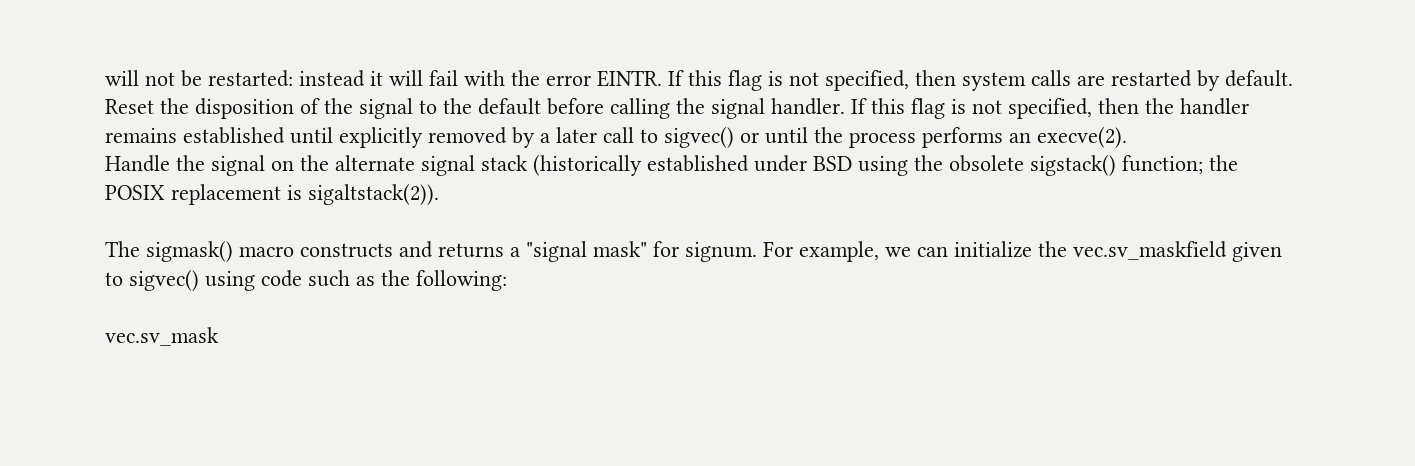will not be restarted: instead it will fail with the error EINTR. If this flag is not specified, then system calls are restarted by default.
Reset the disposition of the signal to the default before calling the signal handler. If this flag is not specified, then the handler remains established until explicitly removed by a later call to sigvec() or until the process performs an execve(2).
Handle the signal on the alternate signal stack (historically established under BSD using the obsolete sigstack() function; the POSIX replacement is sigaltstack(2)).

The sigmask() macro constructs and returns a "signal mask" for signum. For example, we can initialize the vec.sv_maskfield given to sigvec() using code such as the following:

vec.sv_mask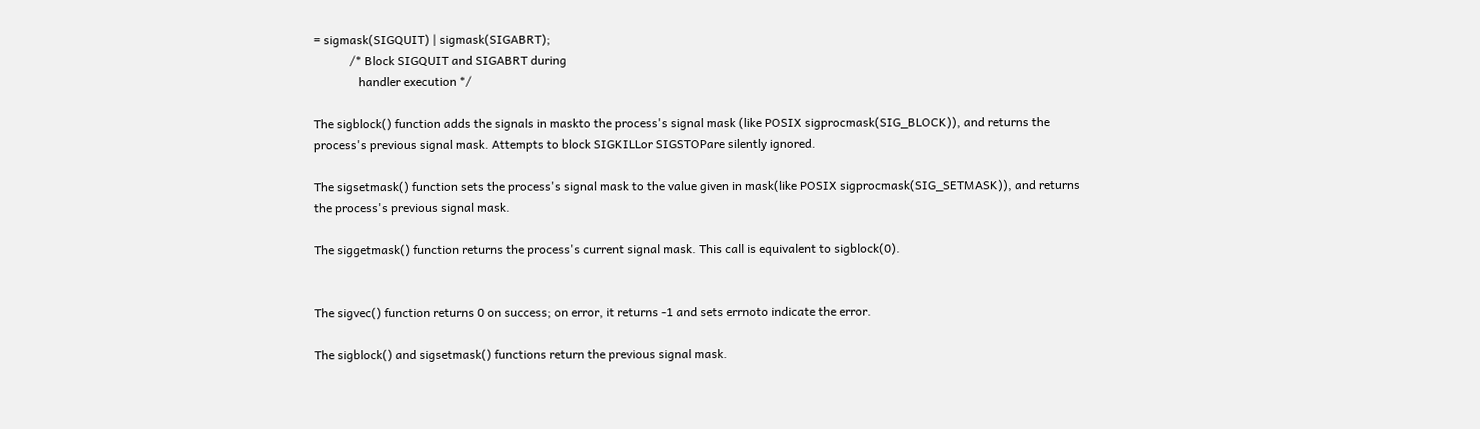= sigmask(SIGQUIT) | sigmask(SIGABRT);
            /* Block SIGQUIT and SIGABRT during
               handler execution */

The sigblock() function adds the signals in maskto the process's signal mask (like POSIX sigprocmask(SIG_BLOCK)), and returns the process's previous signal mask. Attempts to block SIGKILLor SIGSTOPare silently ignored.

The sigsetmask() function sets the process's signal mask to the value given in mask(like POSIX sigprocmask(SIG_SETMASK)), and returns the process's previous signal mask.

The siggetmask() function returns the process's current signal mask. This call is equivalent to sigblock(0).


The sigvec() function returns 0 on success; on error, it returns -1 and sets errnoto indicate the error.

The sigblock() and sigsetmask() functions return the previous signal mask.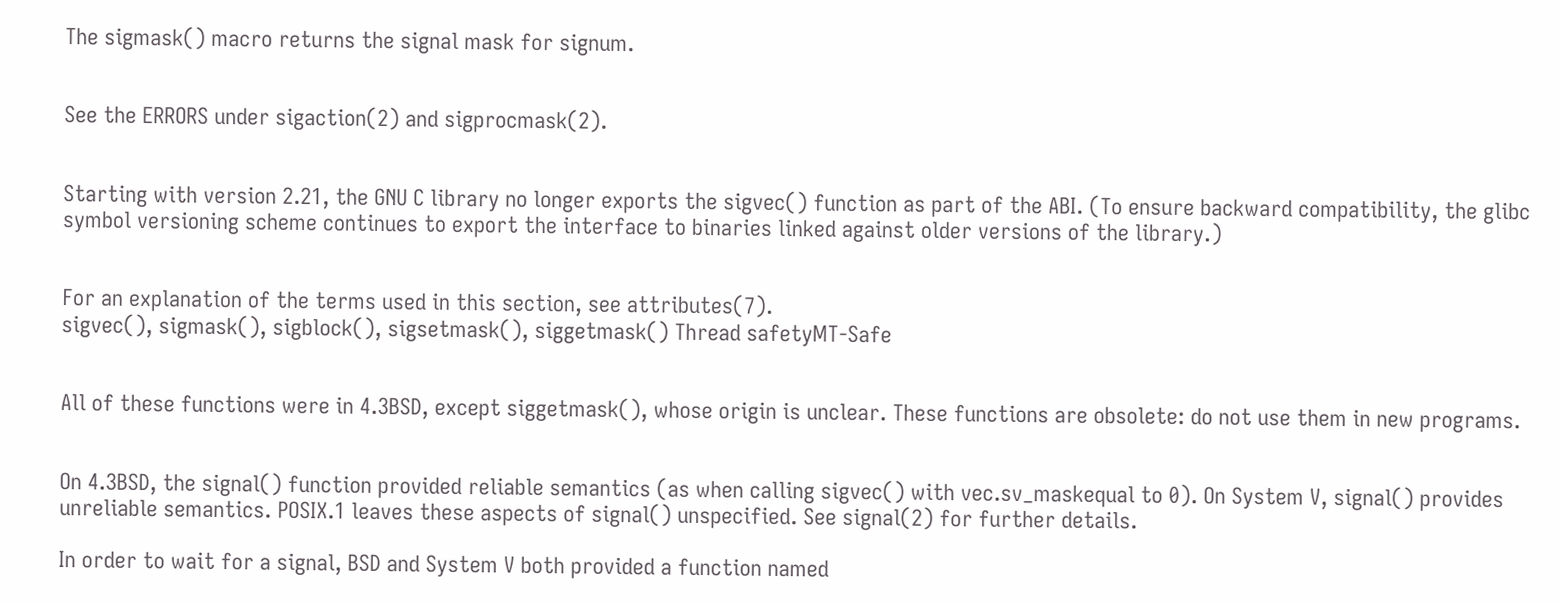The sigmask() macro returns the signal mask for signum.


See the ERRORS under sigaction(2) and sigprocmask(2).


Starting with version 2.21, the GNU C library no longer exports the sigvec() function as part of the ABI. (To ensure backward compatibility, the glibc symbol versioning scheme continues to export the interface to binaries linked against older versions of the library.)


For an explanation of the terms used in this section, see attributes(7).
sigvec(), sigmask(), sigblock(), sigsetmask(), siggetmask() Thread safetyMT-Safe


All of these functions were in 4.3BSD, except siggetmask(), whose origin is unclear. These functions are obsolete: do not use them in new programs.


On 4.3BSD, the signal() function provided reliable semantics (as when calling sigvec() with vec.sv_maskequal to 0). On System V, signal() provides unreliable semantics. POSIX.1 leaves these aspects of signal() unspecified. See signal(2) for further details.

In order to wait for a signal, BSD and System V both provided a function named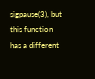sigpause(3), but this function has a different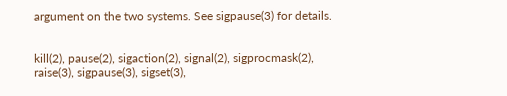argument on the two systems. See sigpause(3) for details.


kill(2), pause(2), sigaction(2), signal(2), sigprocmask(2), raise(3), sigpause(3), sigset(3),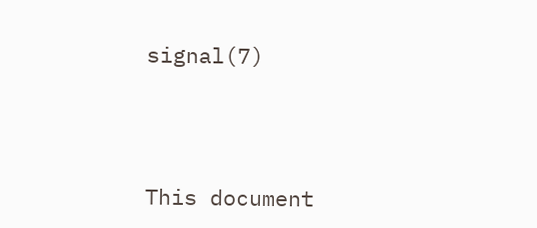signal(7)




This document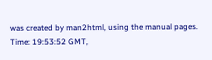was created by man2html, using the manual pages.
Time: 19:53:52 GMT,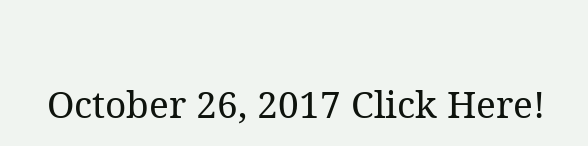October 26, 2017 Click Here!